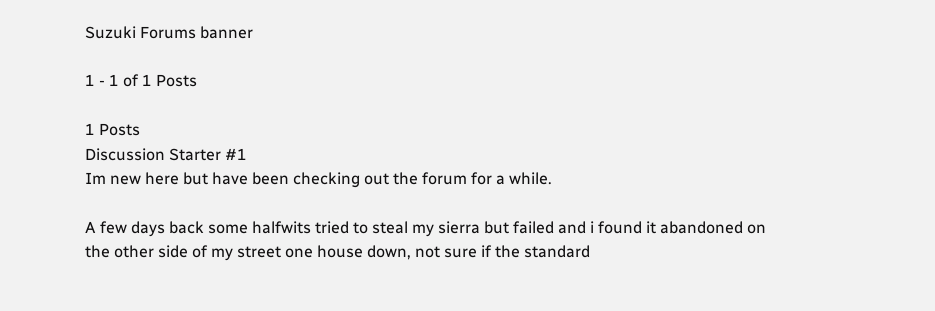Suzuki Forums banner

1 - 1 of 1 Posts

1 Posts
Discussion Starter #1
Im new here but have been checking out the forum for a while.

A few days back some halfwits tried to steal my sierra but failed and i found it abandoned on the other side of my street one house down, not sure if the standard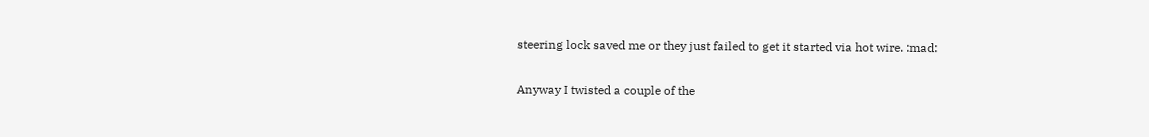steering lock saved me or they just failed to get it started via hot wire. :mad:

Anyway I twisted a couple of the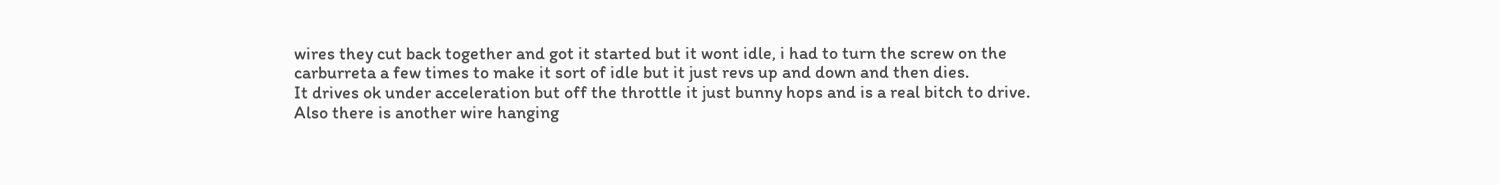wires they cut back together and got it started but it wont idle, i had to turn the screw on the carburreta a few times to make it sort of idle but it just revs up and down and then dies.
It drives ok under acceleration but off the throttle it just bunny hops and is a real bitch to drive.
Also there is another wire hanging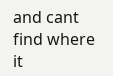and cant find where it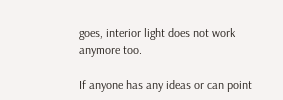goes, interior light does not work anymore too.

If anyone has any ideas or can point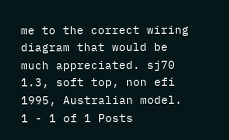me to the correct wiring diagram that would be much appreciated. sj70 1.3, soft top, non efi 1995, Australian model.
1 - 1 of 1 Posts